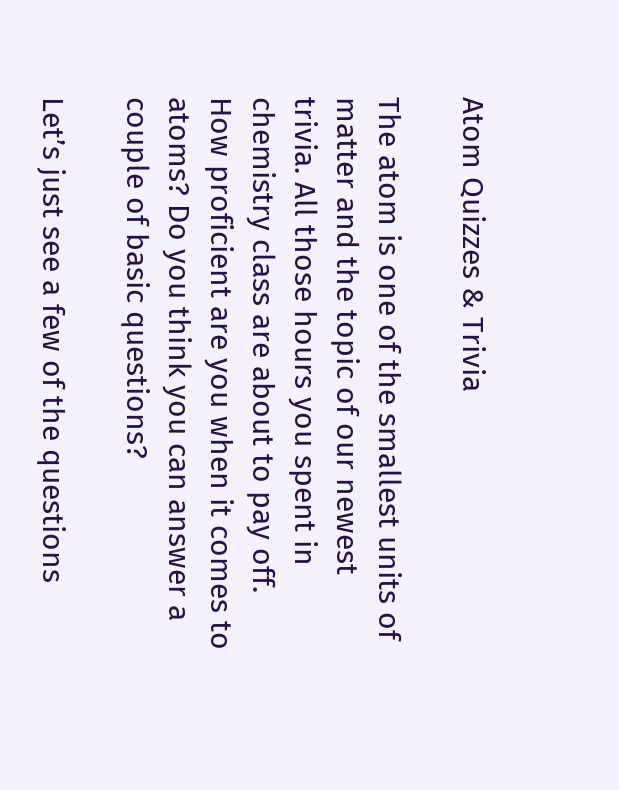Atom Quizzes & Trivia

The atom is one of the smallest units of matter and the topic of our newest trivia. All those hours you spent in chemistry class are about to pay off. How proficient are you when it comes to atoms? Do you think you can answer a couple of basic questions?

Let’s just see a few of the questions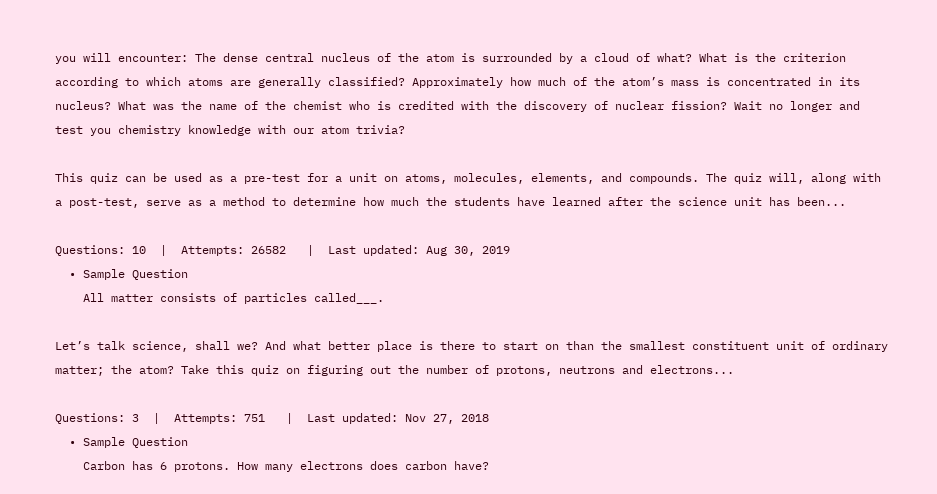you will encounter: The dense central nucleus of the atom is surrounded by a cloud of what? What is the criterion according to which atoms are generally classified? Approximately how much of the atom’s mass is concentrated in its nucleus? What was the name of the chemist who is credited with the discovery of nuclear fission? Wait no longer and test you chemistry knowledge with our atom trivia?

This quiz can be used as a pre-test for a unit on atoms, molecules, elements, and compounds. The quiz will, along with a post-test, serve as a method to determine how much the students have learned after the science unit has been...

Questions: 10  |  Attempts: 26582   |  Last updated: Aug 30, 2019
  • Sample Question
    All matter consists of particles called___.

Let’s talk science, shall we? And what better place is there to start on than the smallest constituent unit of ordinary matter; the atom? Take this quiz on figuring out the number of protons, neutrons and electrons...

Questions: 3  |  Attempts: 751   |  Last updated: Nov 27, 2018
  • Sample Question
    Carbon has 6 protons. How many electrons does carbon have?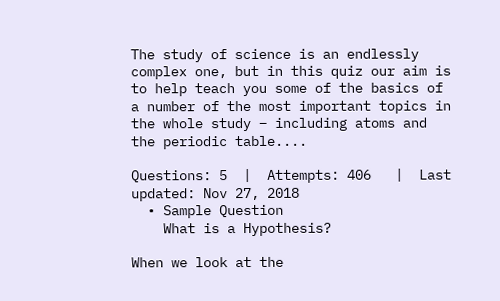The study of science is an endlessly complex one, but in this quiz our aim is to help teach you some of the basics of a number of the most important topics in the whole study – including atoms and the periodic table....

Questions: 5  |  Attempts: 406   |  Last updated: Nov 27, 2018
  • Sample Question
    What is a Hypothesis?

When we look at the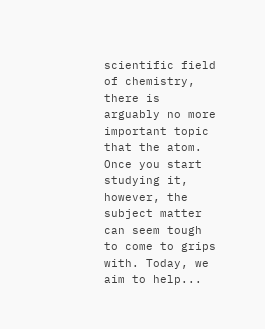scientific field of chemistry, there is arguably no more important topic that the atom. Once you start studying it, however, the subject matter can seem tough to come to grips with. Today, we aim to help...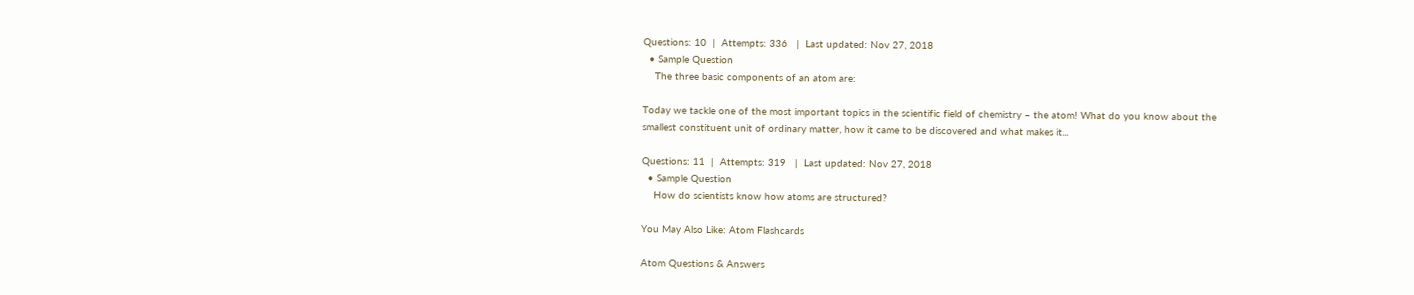Questions: 10  |  Attempts: 336   |  Last updated: Nov 27, 2018
  • Sample Question
    The three basic components of an atom are:

Today we tackle one of the most important topics in the scientific field of chemistry – the atom! What do you know about the smallest constituent unit of ordinary matter, how it came to be discovered and what makes it...

Questions: 11  |  Attempts: 319   |  Last updated: Nov 27, 2018
  • Sample Question
    How do scientists know how atoms are structured?

You May Also Like: Atom Flashcards

Atom Questions & Answers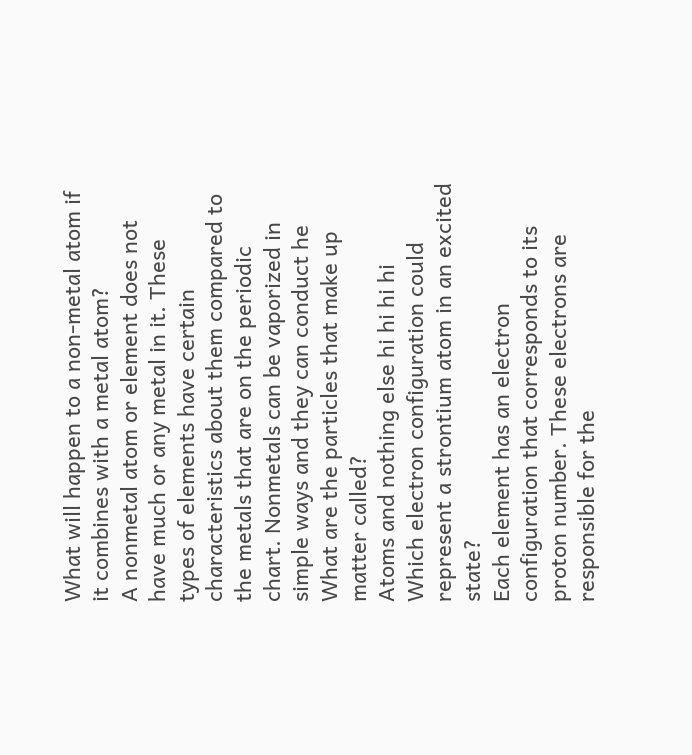What will happen to a non-metal atom if it combines with a metal atom?
A nonmetal atom or element does not have much or any metal in it. These types of elements have certain characteristics about them compared to the metals that are on the periodic chart. Nonmetals can be vaporized in simple ways and they can conduct he
What are the particles that make up matter called?
Atoms and nothing else hi hi hi hi
Which electron configuration could represent a strontium atom in an excited state?
Each element has an electron configuration that corresponds to its proton number. These electrons are responsible for the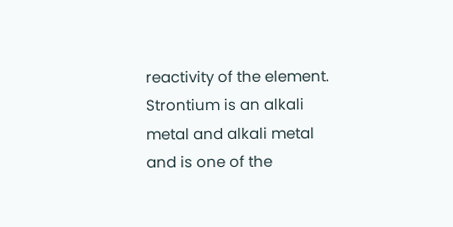reactivity of the element. Strontium is an alkali metal and alkali metal and is one of the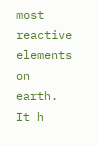most reactive elements on earth. It h